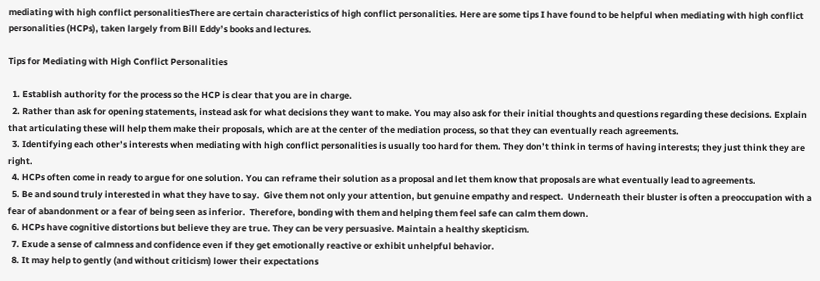mediating with high conflict personalitiesThere are certain characteristics of high conflict personalities. Here are some tips I have found to be helpful when mediating with high conflict personalities (HCPs), taken largely from Bill Eddy’s books and lectures.

Tips for Mediating with High Conflict Personalities

  1. Establish authority for the process so the HCP is clear that you are in charge.
  2. Rather than ask for opening statements, instead ask for what decisions they want to make. You may also ask for their initial thoughts and questions regarding these decisions. Explain that articulating these will help them make their proposals, which are at the center of the mediation process, so that they can eventually reach agreements.
  3. Identifying each other’s interests when mediating with high conflict personalities is usually too hard for them. They don’t think in terms of having interests; they just think they are right.
  4. HCPs often come in ready to argue for one solution. You can reframe their solution as a proposal and let them know that proposals are what eventually lead to agreements.
  5. Be and sound truly interested in what they have to say.  Give them not only your attention, but genuine empathy and respect.  Underneath their bluster is often a preoccupation with a fear of abandonment or a fear of being seen as inferior.  Therefore, bonding with them and helping them feel safe can calm them down.
  6. HCPs have cognitive distortions but believe they are true. They can be very persuasive. Maintain a healthy skepticism.
  7. Exude a sense of calmness and confidence even if they get emotionally reactive or exhibit unhelpful behavior.
  8. It may help to gently (and without criticism) lower their expectations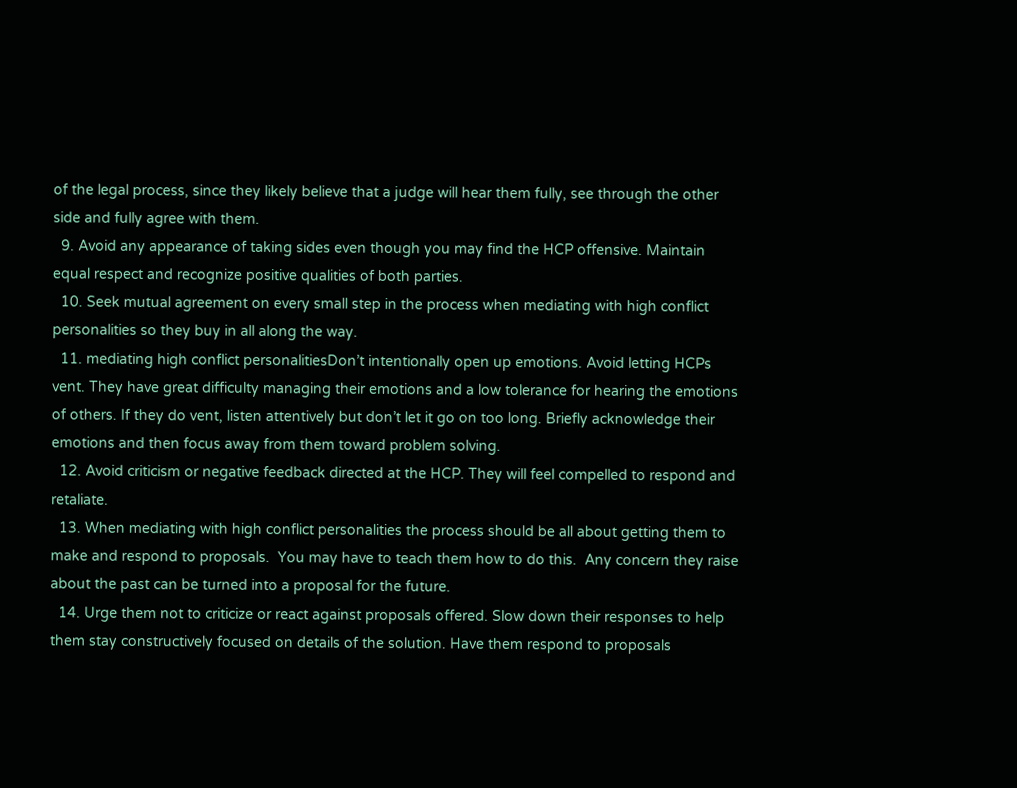of the legal process, since they likely believe that a judge will hear them fully, see through the other side and fully agree with them.
  9. Avoid any appearance of taking sides even though you may find the HCP offensive. Maintain equal respect and recognize positive qualities of both parties.
  10. Seek mutual agreement on every small step in the process when mediating with high conflict personalities so they buy in all along the way.
  11. mediating high conflict personalitiesDon’t intentionally open up emotions. Avoid letting HCPs vent. They have great difficulty managing their emotions and a low tolerance for hearing the emotions of others. If they do vent, listen attentively but don’t let it go on too long. Briefly acknowledge their emotions and then focus away from them toward problem solving.
  12. Avoid criticism or negative feedback directed at the HCP. They will feel compelled to respond and retaliate.
  13. When mediating with high conflict personalities the process should be all about getting them to make and respond to proposals.  You may have to teach them how to do this.  Any concern they raise about the past can be turned into a proposal for the future.
  14. Urge them not to criticize or react against proposals offered. Slow down their responses to help them stay constructively focused on details of the solution. Have them respond to proposals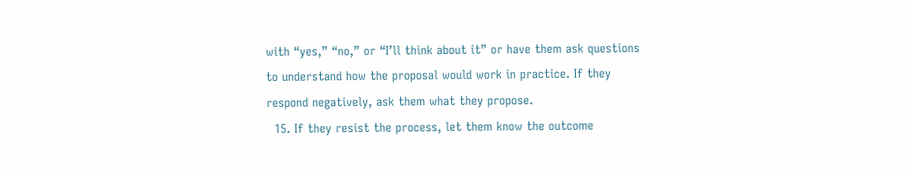with “yes,” “no,” or “I’ll think about it” or have them ask questions to understand how the proposal would work in practice. If they respond negatively, ask them what they propose.
  15. If they resist the process, let them know the outcome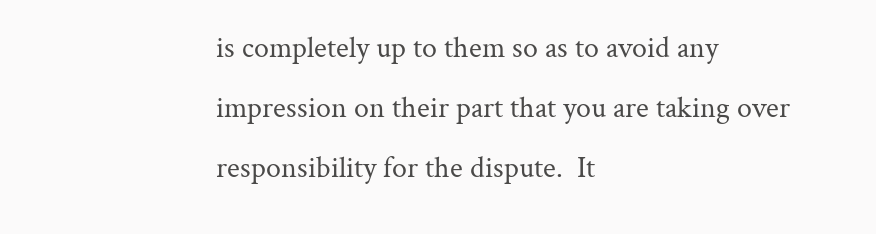is completely up to them so as to avoid any impression on their part that you are taking over responsibility for the dispute.  It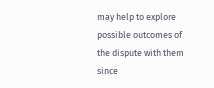may help to explore possible outcomes of the dispute with them since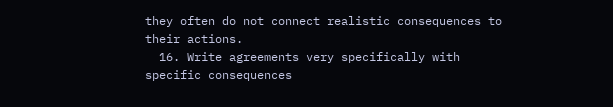they often do not connect realistic consequences to their actions.
  16. Write agreements very specifically with specific consequences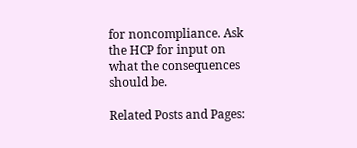for noncompliance. Ask the HCP for input on what the consequences should be.

Related Posts and Pages: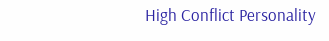High Conflict Personality